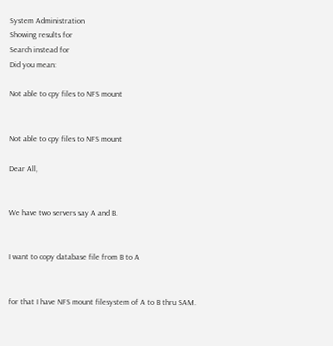System Administration
Showing results for
Search instead for
Did you mean:

Not able to cpy files to NFS mount


Not able to cpy files to NFS mount

Dear All,


We have two servers say A and B.


I want to copy database file from B to A


for that I have NFS mount filesystem of A to B thru SAM.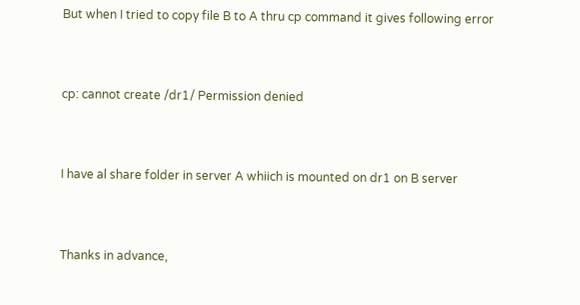But when I tried to copy file B to A thru cp command it gives following error


cp: cannot create /dr1/ Permission denied


I have al share folder in server A whiich is mounted on dr1 on B server


Thanks in advance,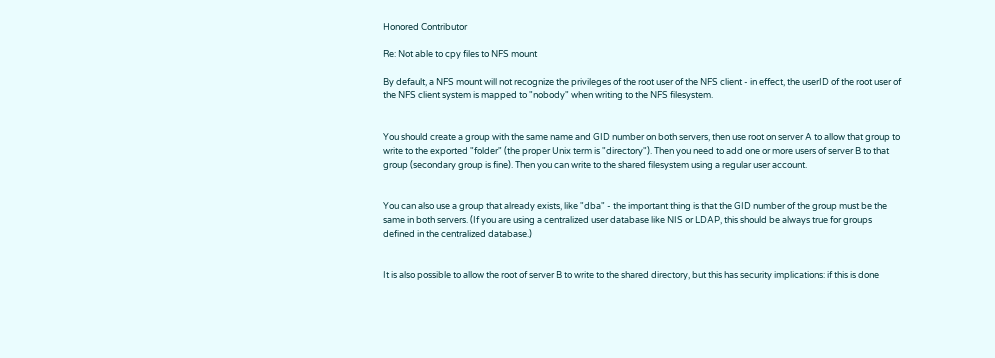Honored Contributor

Re: Not able to cpy files to NFS mount

By default, a NFS mount will not recognize the privileges of the root user of the NFS client - in effect, the userID of the root user of the NFS client system is mapped to "nobody" when writing to the NFS filesystem.


You should create a group with the same name and GID number on both servers, then use root on server A to allow that group to write to the exported "folder" (the proper Unix term is "directory"). Then you need to add one or more users of server B to that group (secondary group is fine). Then you can write to the shared filesystem using a regular user account.


You can also use a group that already exists, like "dba" - the important thing is that the GID number of the group must be the same in both servers. (If you are using a centralized user database like NIS or LDAP, this should be always true for groups defined in the centralized database.)


It is also possible to allow the root of server B to write to the shared directory, but this has security implications: if this is done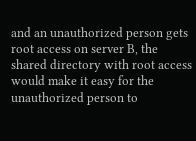and an unauthorized person gets root access on server B, the shared directory with root access would make it easy for the unauthorized person to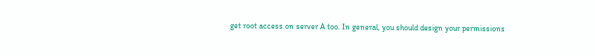get root access on server A too. In general, you should design your permissions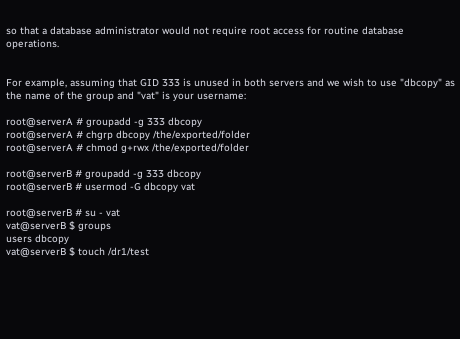so that a database administrator would not require root access for routine database operations.


For example, assuming that GID 333 is unused in both servers and we wish to use "dbcopy" as the name of the group and "vat" is your username:

root@serverA # groupadd -g 333 dbcopy
root@serverA # chgrp dbcopy /the/exported/folder
root@serverA # chmod g+rwx /the/exported/folder

root@serverB # groupadd -g 333 dbcopy
root@serverB # usermod -G dbcopy vat

root@serverB # su - vat
vat@serverB $ groups
users dbcopy
vat@serverB $ touch /dr1/test